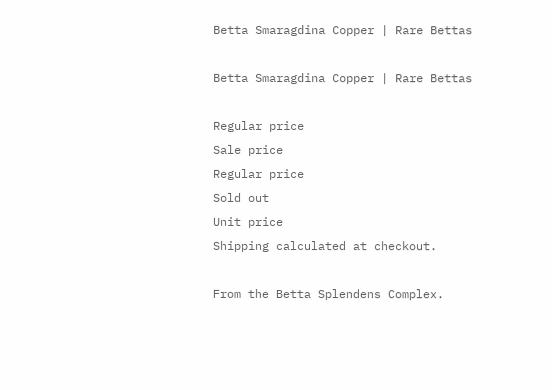Betta Smaragdina Copper | Rare Bettas

Betta Smaragdina Copper | Rare Bettas

Regular price
Sale price
Regular price
Sold out
Unit price
Shipping calculated at checkout.

From the Betta Splendens Complex.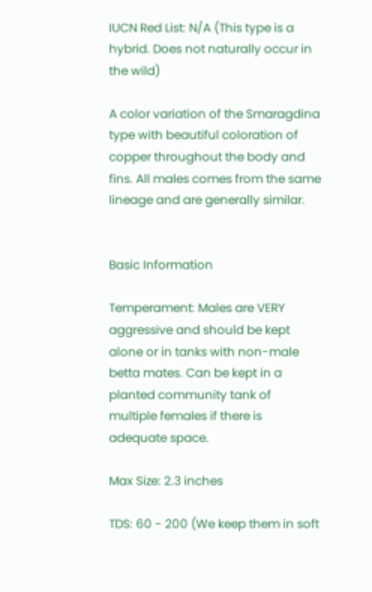IUCN Red List: N/A (This type is a hybrid. Does not naturally occur in the wild)

A color variation of the Smaragdina type with beautiful coloration of copper throughout the body and fins. All males comes from the same lineage and are generally similar.


Basic Information

Temperament: Males are VERY aggressive and should be kept alone or in tanks with non-male betta mates. Can be kept in a planted community tank of multiple females if there is adequate space.

Max Size: 2.3 inches

TDS: 60 - 200 (We keep them in soft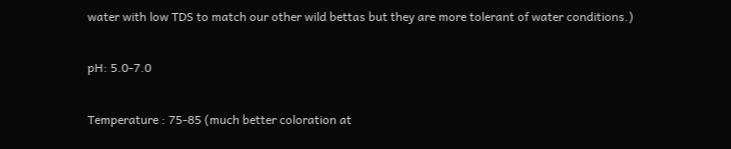water with low TDS to match our other wild bettas but they are more tolerant of water conditions.)

pH: 5.0-7.0

Temperature : 75-85 (much better coloration at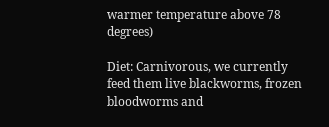warmer temperature above 78 degrees)

Diet: Carnivorous, we currently feed them live blackworms, frozen bloodworms and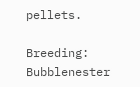pellets.

Breeding: Bubblenester